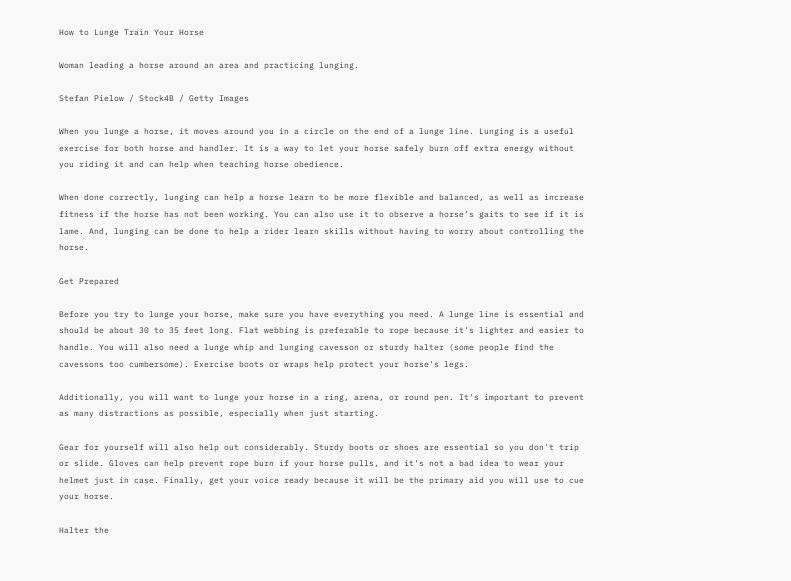How to Lunge Train Your Horse

Woman leading a horse around an area and practicing lunging.

Stefan Pielow / Stock4B / Getty Images

When you lunge a horse, it moves around you in a circle on the end of a lunge line. Lunging is a useful exercise for both horse and handler. It is a way to let your horse safely burn off extra energy without you riding it and can help when teaching horse obedience.

When done correctly, lunging can help a horse learn to be more flexible and balanced, as well as increase fitness if the horse has not been working. You can also use it to observe a horse’s gaits to see if it is lame. And, lunging can be done to help a rider learn skills without having to worry about controlling the horse.

Get Prepared

Before you try to lunge your horse, make sure you have everything you need. A lunge line is essential and should be about 30 to 35 feet long. Flat webbing is preferable to rope because it's lighter and easier to handle. You will also need a lunge whip and lunging cavesson or sturdy halter (some people find the cavessons too cumbersome). Exercise boots or wraps help protect your horse's legs.

Additionally, you will want to lunge your horse in a ring, arena, or round pen. It's important to prevent as many distractions as possible, especially when just starting.

Gear for yourself will also help out considerably. Sturdy boots or shoes are essential so you don't trip or slide. Gloves can help prevent rope burn if your horse pulls, and it's not a bad idea to wear your helmet just in case. Finally, get your voice ready because it will be the primary aid you will use to cue your horse.

Halter the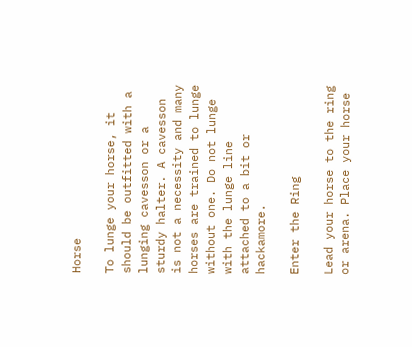Horse

To lunge your horse, it should be outfitted with a lunging cavesson or a sturdy halter. A cavesson is not a necessity and many horses are trained to lunge without one. Do not lunge with the lunge line attached to a bit or hackamore.

Enter the Ring

Lead your horse to the ring or arena. Place your horse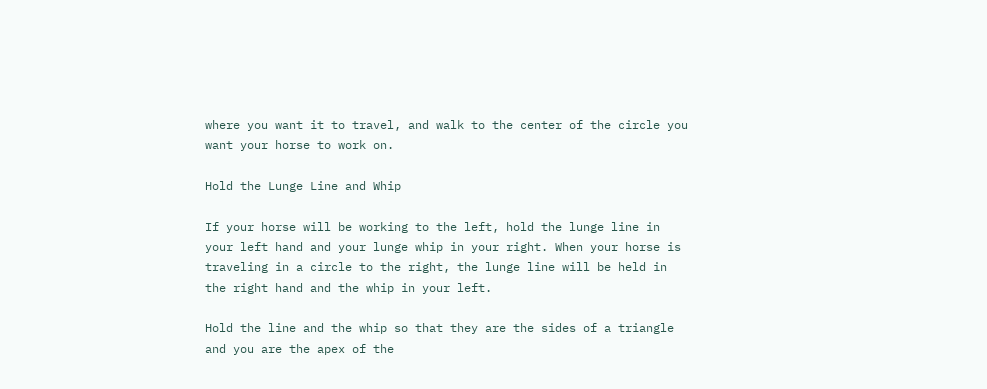where you want it to travel, and walk to the center of the circle you want your horse to work on.

Hold the Lunge Line and Whip

If your horse will be working to the left, hold the lunge line in your left hand and your lunge whip in your right. When your horse is traveling in a circle to the right, the lunge line will be held in the right hand and the whip in your left.

Hold the line and the whip so that they are the sides of a triangle and you are the apex of the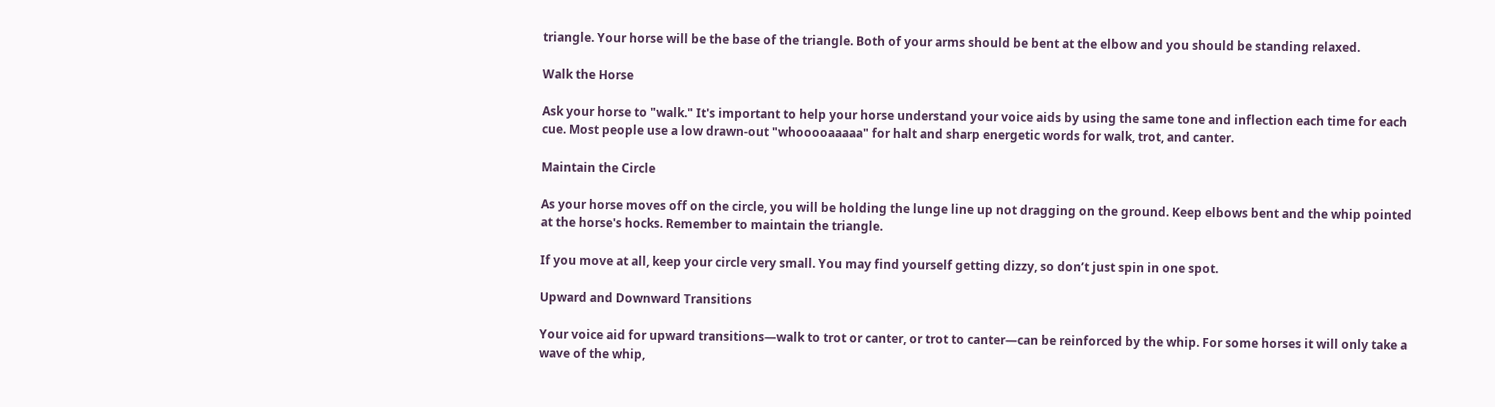triangle. Your horse will be the base of the triangle. Both of your arms should be bent at the elbow and you should be standing relaxed.

Walk the Horse

Ask your horse to "walk." It's important to help your horse understand your voice aids by using the same tone and inflection each time for each cue. Most people use a low drawn-out "whooooaaaaa" for halt and sharp energetic words for walk, trot, and canter.

Maintain the Circle

As your horse moves off on the circle, you will be holding the lunge line up not dragging on the ground. Keep elbows bent and the whip pointed at the horse's hocks. Remember to maintain the triangle.

If you move at all, keep your circle very small. You may find yourself getting dizzy, so don’t just spin in one spot.

Upward and Downward Transitions

Your voice aid for upward transitions—walk to trot or canter, or trot to canter—can be reinforced by the whip. For some horses it will only take a wave of the whip,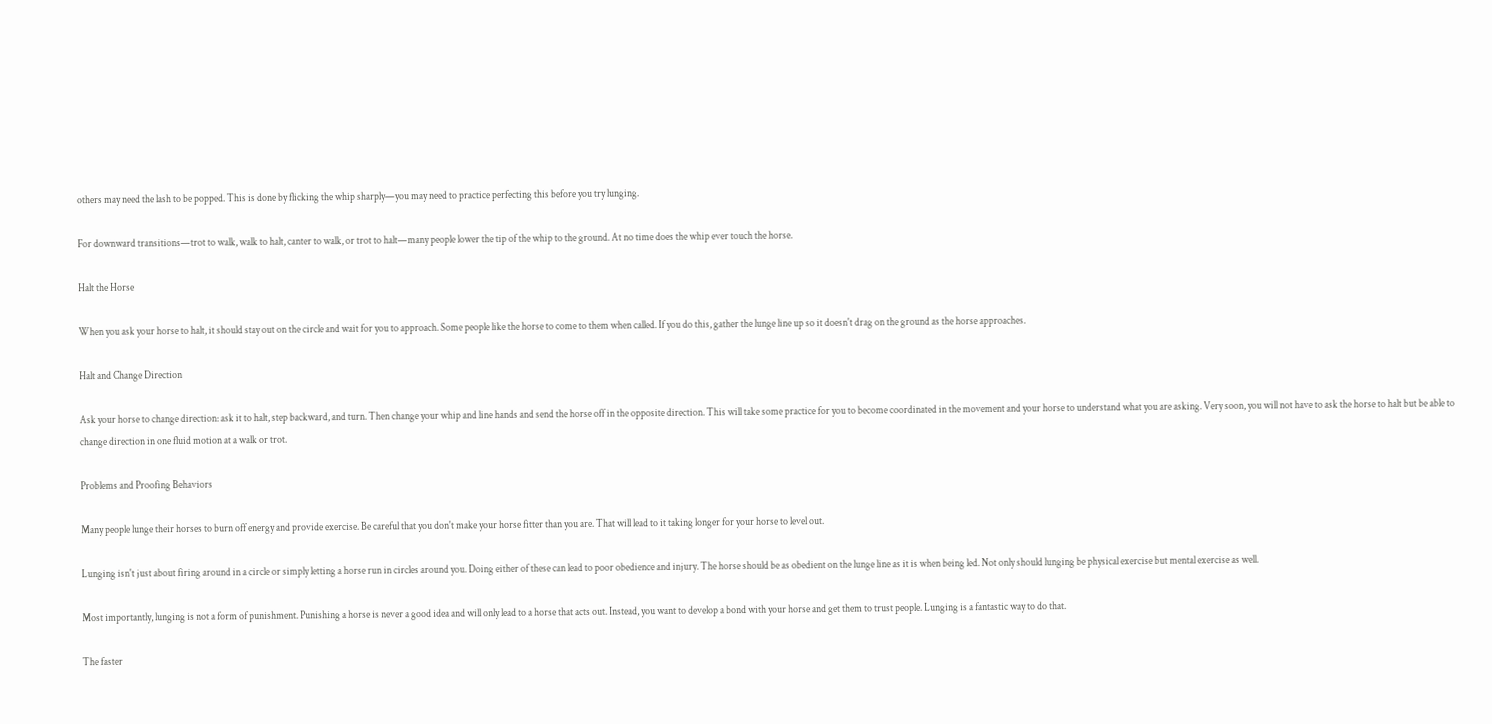others may need the lash to be popped. This is done by flicking the whip sharply—you may need to practice perfecting this before you try lunging.

For downward transitions—trot to walk, walk to halt, canter to walk, or trot to halt—many people lower the tip of the whip to the ground. At no time does the whip ever touch the horse.

Halt the Horse

When you ask your horse to halt, it should stay out on the circle and wait for you to approach. Some people like the horse to come to them when called. If you do this, gather the lunge line up so it doesn't drag on the ground as the horse approaches.

Halt and Change Direction

Ask your horse to change direction: ask it to halt, step backward, and turn. Then change your whip and line hands and send the horse off in the opposite direction. This will take some practice for you to become coordinated in the movement and your horse to understand what you are asking. Very soon, you will not have to ask the horse to halt but be able to change direction in one fluid motion at a walk or trot.

Problems and Proofing Behaviors

Many people lunge their horses to burn off energy and provide exercise. Be careful that you don't make your horse fitter than you are. That will lead to it taking longer for your horse to level out.

Lunging isn't just about firing around in a circle or simply letting a horse run in circles around you. Doing either of these can lead to poor obedience and injury. The horse should be as obedient on the lunge line as it is when being led. Not only should lunging be physical exercise but mental exercise as well.

Most importantly, lunging is not a form of punishment. Punishing a horse is never a good idea and will only lead to a horse that acts out. Instead, you want to develop a bond with your horse and get them to trust people. Lunging is a fantastic way to do that.

The faster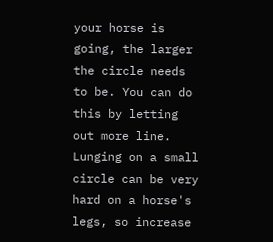your horse is going, the larger the circle needs to be. You can do this by letting out more line. Lunging on a small circle can be very hard on a horse's legs, so increase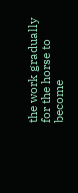the work gradually for the horse to become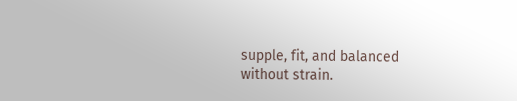supple, fit, and balanced without strain.